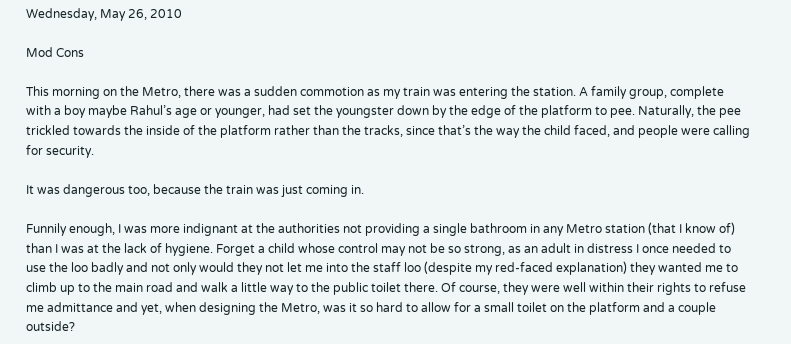Wednesday, May 26, 2010

Mod Cons

This morning on the Metro, there was a sudden commotion as my train was entering the station. A family group, complete with a boy maybe Rahul’s age or younger, had set the youngster down by the edge of the platform to pee. Naturally, the pee trickled towards the inside of the platform rather than the tracks, since that’s the way the child faced, and people were calling for security.

It was dangerous too, because the train was just coming in.

Funnily enough, I was more indignant at the authorities not providing a single bathroom in any Metro station (that I know of) than I was at the lack of hygiene. Forget a child whose control may not be so strong, as an adult in distress I once needed to use the loo badly and not only would they not let me into the staff loo (despite my red-faced explanation) they wanted me to climb up to the main road and walk a little way to the public toilet there. Of course, they were well within their rights to refuse me admittance and yet, when designing the Metro, was it so hard to allow for a small toilet on the platform and a couple outside?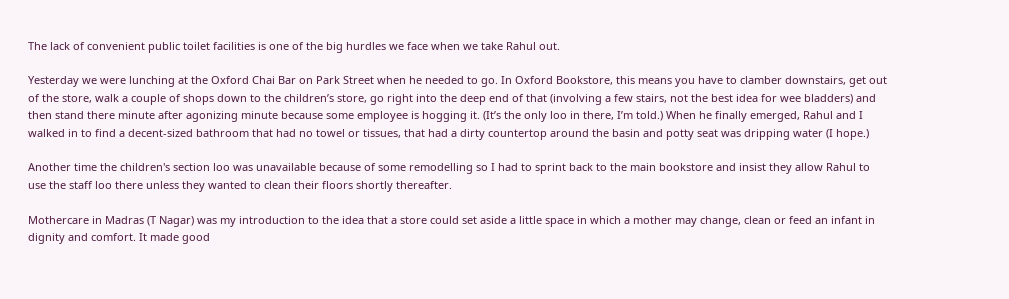The lack of convenient public toilet facilities is one of the big hurdles we face when we take Rahul out.

Yesterday we were lunching at the Oxford Chai Bar on Park Street when he needed to go. In Oxford Bookstore, this means you have to clamber downstairs, get out of the store, walk a couple of shops down to the children’s store, go right into the deep end of that (involving a few stairs, not the best idea for wee bladders) and then stand there minute after agonizing minute because some employee is hogging it. (It’s the only loo in there, I’m told.) When he finally emerged, Rahul and I walked in to find a decent-sized bathroom that had no towel or tissues, that had a dirty countertop around the basin and potty seat was dripping water (I hope.)

Another time the children's section loo was unavailable because of some remodelling so I had to sprint back to the main bookstore and insist they allow Rahul to use the staff loo there unless they wanted to clean their floors shortly thereafter.

Mothercare in Madras (T Nagar) was my introduction to the idea that a store could set aside a little space in which a mother may change, clean or feed an infant in dignity and comfort. It made good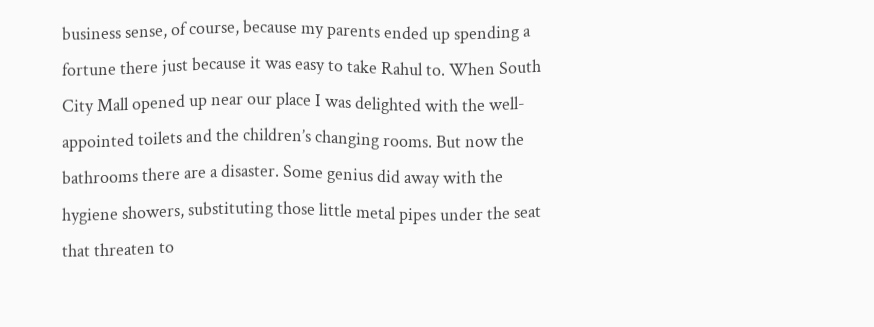business sense, of course, because my parents ended up spending a fortune there just because it was easy to take Rahul to. When South City Mall opened up near our place I was delighted with the well-appointed toilets and the children’s changing rooms. But now the bathrooms there are a disaster. Some genius did away with the hygiene showers, substituting those little metal pipes under the seat that threaten to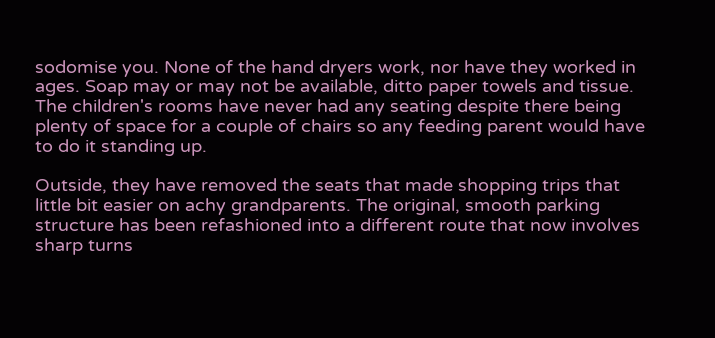sodomise you. None of the hand dryers work, nor have they worked in ages. Soap may or may not be available, ditto paper towels and tissue. The children's rooms have never had any seating despite there being plenty of space for a couple of chairs so any feeding parent would have to do it standing up.

Outside, they have removed the seats that made shopping trips that little bit easier on achy grandparents. The original, smooth parking structure has been refashioned into a different route that now involves sharp turns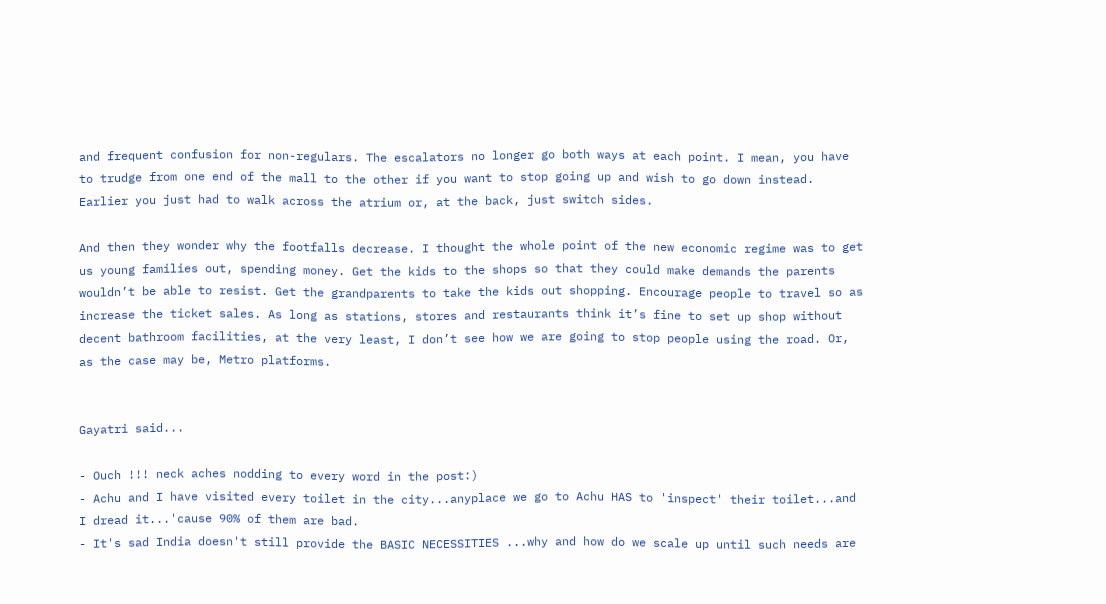and frequent confusion for non-regulars. The escalators no longer go both ways at each point. I mean, you have to trudge from one end of the mall to the other if you want to stop going up and wish to go down instead. Earlier you just had to walk across the atrium or, at the back, just switch sides.

And then they wonder why the footfalls decrease. I thought the whole point of the new economic regime was to get us young families out, spending money. Get the kids to the shops so that they could make demands the parents wouldn’t be able to resist. Get the grandparents to take the kids out shopping. Encourage people to travel so as increase the ticket sales. As long as stations, stores and restaurants think it’s fine to set up shop without decent bathroom facilities, at the very least, I don’t see how we are going to stop people using the road. Or, as the case may be, Metro platforms.


Gayatri said...

- Ouch !!! neck aches nodding to every word in the post:)
- Achu and I have visited every toilet in the city...anyplace we go to Achu HAS to 'inspect' their toilet...and I dread it...'cause 90% of them are bad.
- It's sad India doesn't still provide the BASIC NECESSITIES ...why and how do we scale up until such needs are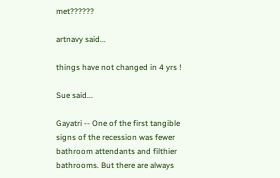met??????

artnavy said...

things have not changed in 4 yrs !

Sue said...

Gayatri -- One of the first tangible signs of the recession was fewer bathroom attendants and filthier bathrooms. But there are always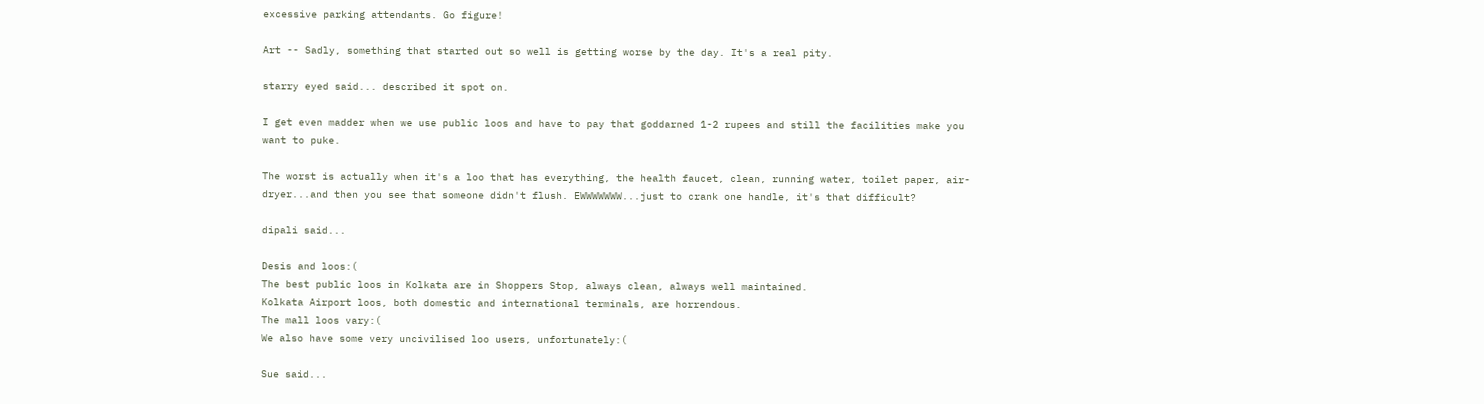excessive parking attendants. Go figure!

Art -- Sadly, something that started out so well is getting worse by the day. It's a real pity.

starry eyed said... described it spot on.

I get even madder when we use public loos and have to pay that goddarned 1-2 rupees and still the facilities make you want to puke.

The worst is actually when it's a loo that has everything, the health faucet, clean, running water, toilet paper, air-dryer...and then you see that someone didn't flush. EWWWWWWW...just to crank one handle, it's that difficult?

dipali said...

Desis and loos:(
The best public loos in Kolkata are in Shoppers Stop, always clean, always well maintained.
Kolkata Airport loos, both domestic and international terminals, are horrendous.
The mall loos vary:(
We also have some very uncivilised loo users, unfortunately:(

Sue said...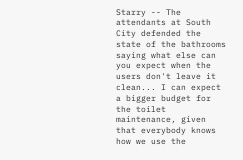Starry -- The attendants at South City defended the state of the bathrooms saying what else can you expect when the users don't leave it clean... I can expect a bigger budget for the toilet maintenance, given that everybody knows how we use the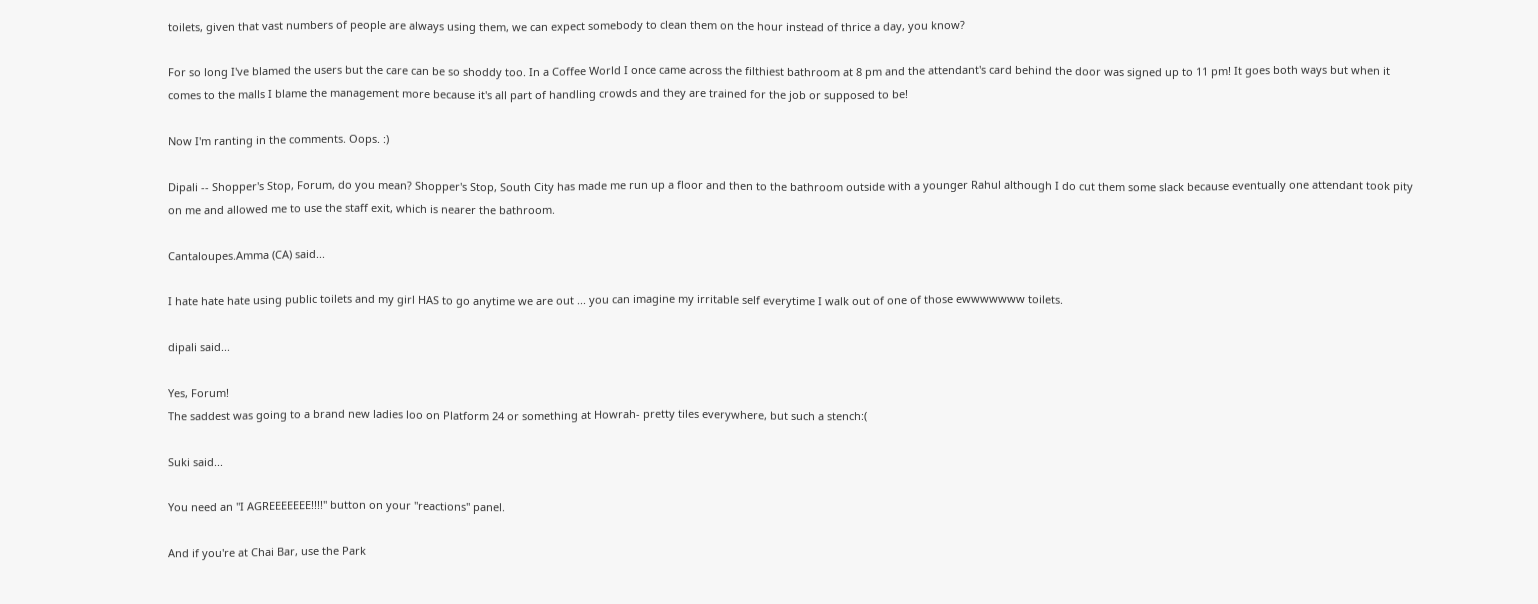toilets, given that vast numbers of people are always using them, we can expect somebody to clean them on the hour instead of thrice a day, you know?

For so long I've blamed the users but the care can be so shoddy too. In a Coffee World I once came across the filthiest bathroom at 8 pm and the attendant's card behind the door was signed up to 11 pm! It goes both ways but when it comes to the malls I blame the management more because it's all part of handling crowds and they are trained for the job or supposed to be!

Now I'm ranting in the comments. Oops. :)

Dipali -- Shopper's Stop, Forum, do you mean? Shopper's Stop, South City has made me run up a floor and then to the bathroom outside with a younger Rahul although I do cut them some slack because eventually one attendant took pity on me and allowed me to use the staff exit, which is nearer the bathroom.

Cantaloupes.Amma (CA) said...

I hate hate hate using public toilets and my girl HAS to go anytime we are out ... you can imagine my irritable self everytime I walk out of one of those ewwwwwww toilets.

dipali said...

Yes, Forum!
The saddest was going to a brand new ladies loo on Platform 24 or something at Howrah- pretty tiles everywhere, but such a stench:(

Suki said...

You need an "I AGREEEEEEE!!!!" button on your "reactions" panel.

And if you're at Chai Bar, use the Park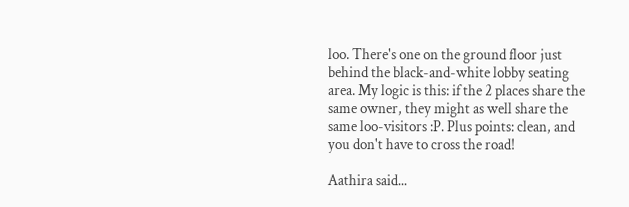loo. There's one on the ground floor just behind the black-and-white lobby seating area. My logic is this: if the 2 places share the same owner, they might as well share the same loo-visitors :P. Plus points: clean, and you don't have to cross the road!

Aathira said...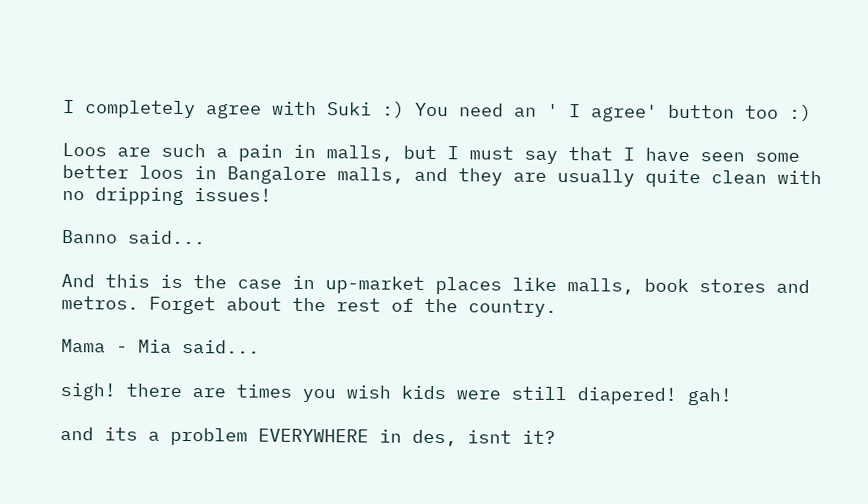I completely agree with Suki :) You need an ' I agree' button too :)

Loos are such a pain in malls, but I must say that I have seen some better loos in Bangalore malls, and they are usually quite clean with no dripping issues!

Banno said...

And this is the case in up-market places like malls, book stores and metros. Forget about the rest of the country.

Mama - Mia said...

sigh! there are times you wish kids were still diapered! gah!

and its a problem EVERYWHERE in des, isnt it?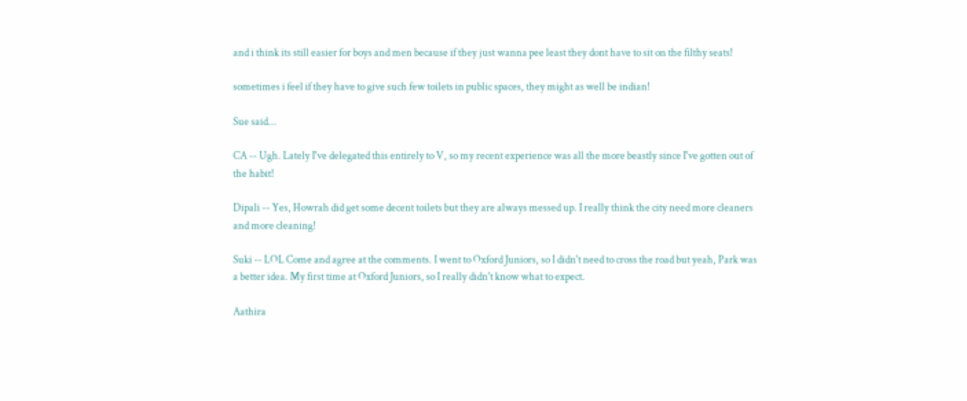and i think its still easier for boys and men because if they just wanna pee least they dont have to sit on the filthy seats!

sometimes i feel if they have to give such few toilets in public spaces, they might as well be indian!

Sue said...

CA -- Ugh. Lately I've delegated this entirely to V, so my recent experience was all the more beastly since I've gotten out of the habit!

Dipali -- Yes, Howrah did get some decent toilets but they are always messed up. I really think the city need more cleaners and more cleaning!

Suki -- LOL Come and agree at the comments. I went to Oxford Juniors, so I didn't need to cross the road but yeah, Park was a better idea. My first time at Oxford Juniors, so I really didn't know what to expect.

Aathira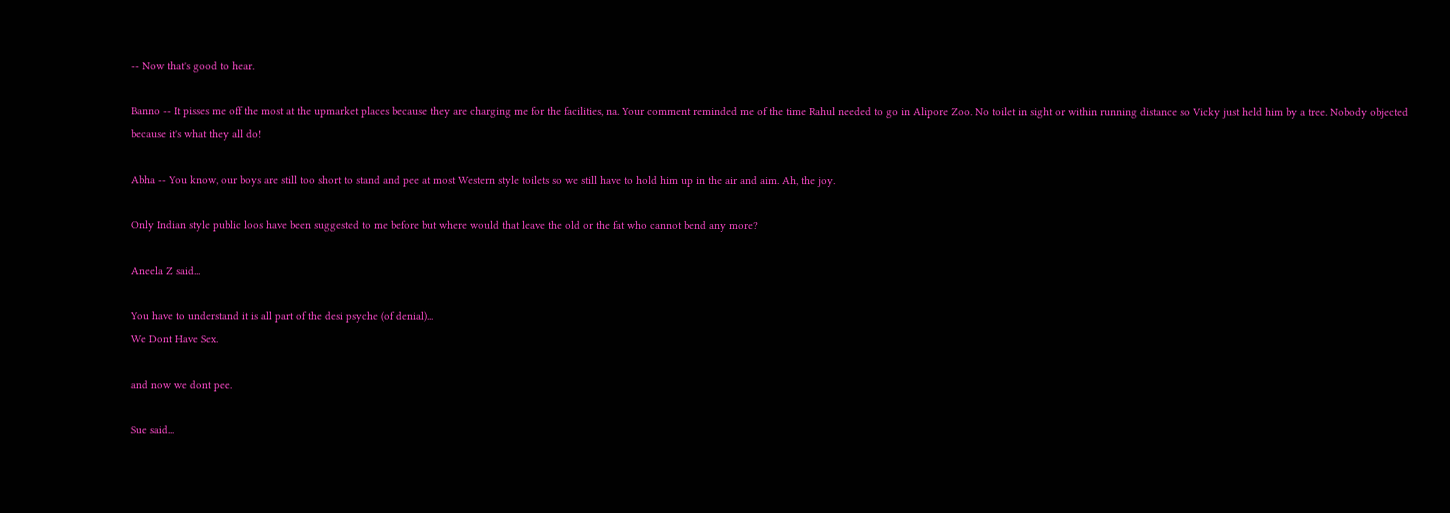-- Now that's good to hear.

Banno -- It pisses me off the most at the upmarket places because they are charging me for the facilities, na. Your comment reminded me of the time Rahul needed to go in Alipore Zoo. No toilet in sight or within running distance so Vicky just held him by a tree. Nobody objected because it's what they all do!

Abha -- You know, our boys are still too short to stand and pee at most Western style toilets so we still have to hold him up in the air and aim. Ah, the joy.

Only Indian style public loos have been suggested to me before but where would that leave the old or the fat who cannot bend any more?

Aneela Z said...

You have to understand it is all part of the desi psyche (of denial)...
We Dont Have Sex.

and now we dont pee.

Sue said...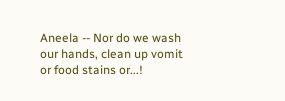Aneela -- Nor do we wash our hands, clean up vomit or food stains or...!